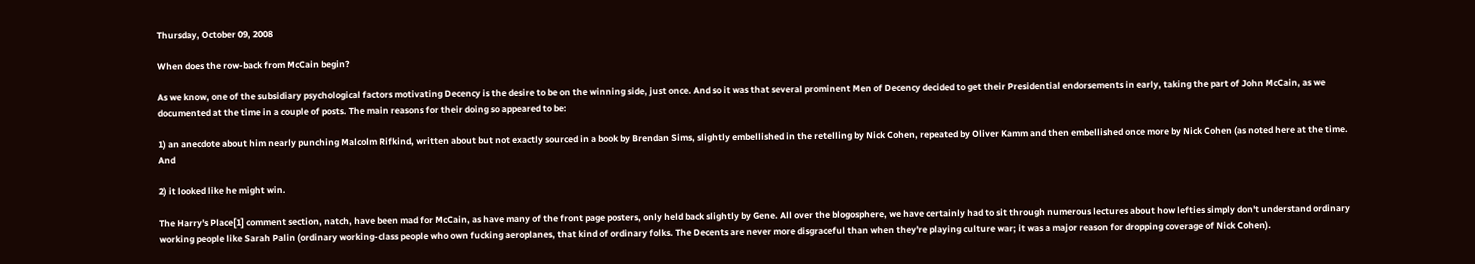Thursday, October 09, 2008

When does the row-back from McCain begin?

As we know, one of the subsidiary psychological factors motivating Decency is the desire to be on the winning side, just once. And so it was that several prominent Men of Decency decided to get their Presidential endorsements in early, taking the part of John McCain, as we documented at the time in a couple of posts. The main reasons for their doing so appeared to be:

1) an anecdote about him nearly punching Malcolm Rifkind, written about but not exactly sourced in a book by Brendan Sims, slightly embellished in the retelling by Nick Cohen, repeated by Oliver Kamm and then embellished once more by Nick Cohen (as noted here at the time. And

2) it looked like he might win.

The Harry's Place[1] comment section, natch, have been mad for McCain, as have many of the front page posters, only held back slightly by Gene. All over the blogosphere, we have certainly had to sit through numerous lectures about how lefties simply don't understand ordinary working people like Sarah Palin (ordinary working-class people who own fucking aeroplanes, that kind of ordinary folks. The Decents are never more disgraceful than when they're playing culture war; it was a major reason for dropping coverage of Nick Cohen).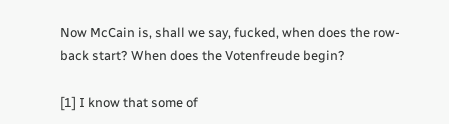Now McCain is, shall we say, fucked, when does the row-back start? When does the Votenfreude begin?

[1] I know that some of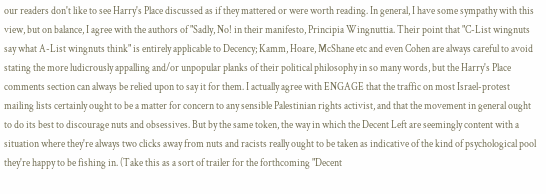our readers don't like to see Harry's Place discussed as if they mattered or were worth reading. In general, I have some sympathy with this view, but on balance, I agree with the authors of "Sadly, No! in their manifesto, Principia Wingnuttia. Their point that "C-List wingnuts say what A-List wingnuts think" is entirely applicable to Decency; Kamm, Hoare, McShane etc and even Cohen are always careful to avoid stating the more ludicrously appalling and/or unpopular planks of their political philosophy in so many words, but the Harry's Place comments section can always be relied upon to say it for them. I actually agree with ENGAGE that the traffic on most Israel-protest mailing lists certainly ought to be a matter for concern to any sensible Palestinian rights activist, and that the movement in general ought to do its best to discourage nuts and obsessives. But by the same token, the way in which the Decent Left are seemingly content with a situation where they're always two clicks away from nuts and racists really ought to be taken as indicative of the kind of psychological pool they're happy to be fishing in. (Take this as a sort of trailer for the forthcoming "Decent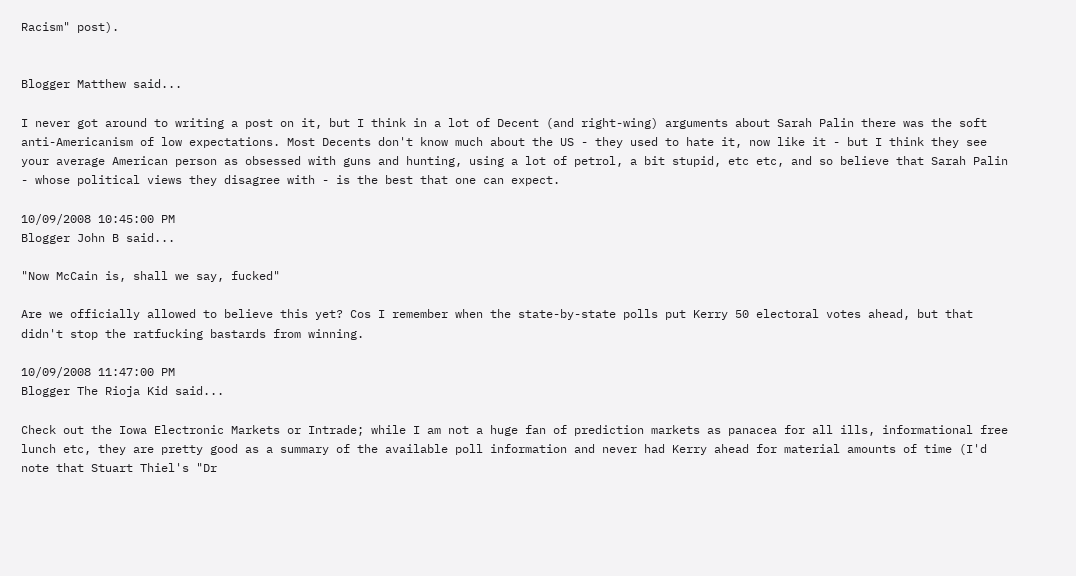Racism" post).


Blogger Matthew said...

I never got around to writing a post on it, but I think in a lot of Decent (and right-wing) arguments about Sarah Palin there was the soft anti-Americanism of low expectations. Most Decents don't know much about the US - they used to hate it, now like it - but I think they see your average American person as obsessed with guns and hunting, using a lot of petrol, a bit stupid, etc etc, and so believe that Sarah Palin - whose political views they disagree with - is the best that one can expect.

10/09/2008 10:45:00 PM
Blogger John B said...

"Now McCain is, shall we say, fucked"

Are we officially allowed to believe this yet? Cos I remember when the state-by-state polls put Kerry 50 electoral votes ahead, but that didn't stop the ratfucking bastards from winning.

10/09/2008 11:47:00 PM
Blogger The Rioja Kid said...

Check out the Iowa Electronic Markets or Intrade; while I am not a huge fan of prediction markets as panacea for all ills, informational free lunch etc, they are pretty good as a summary of the available poll information and never had Kerry ahead for material amounts of time (I'd note that Stuart Thiel's "Dr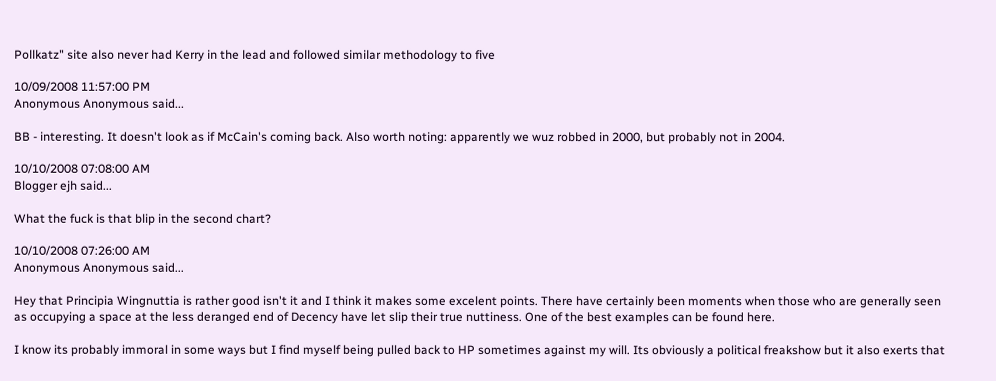Pollkatz" site also never had Kerry in the lead and followed similar methodology to five

10/09/2008 11:57:00 PM
Anonymous Anonymous said...

BB - interesting. It doesn't look as if McCain's coming back. Also worth noting: apparently we wuz robbed in 2000, but probably not in 2004.

10/10/2008 07:08:00 AM
Blogger ejh said...

What the fuck is that blip in the second chart?

10/10/2008 07:26:00 AM
Anonymous Anonymous said...

Hey that Principia Wingnuttia is rather good isn't it and I think it makes some excelent points. There have certainly been moments when those who are generally seen as occupying a space at the less deranged end of Decency have let slip their true nuttiness. One of the best examples can be found here.

I know its probably immoral in some ways but I find myself being pulled back to HP sometimes against my will. Its obviously a political freakshow but it also exerts that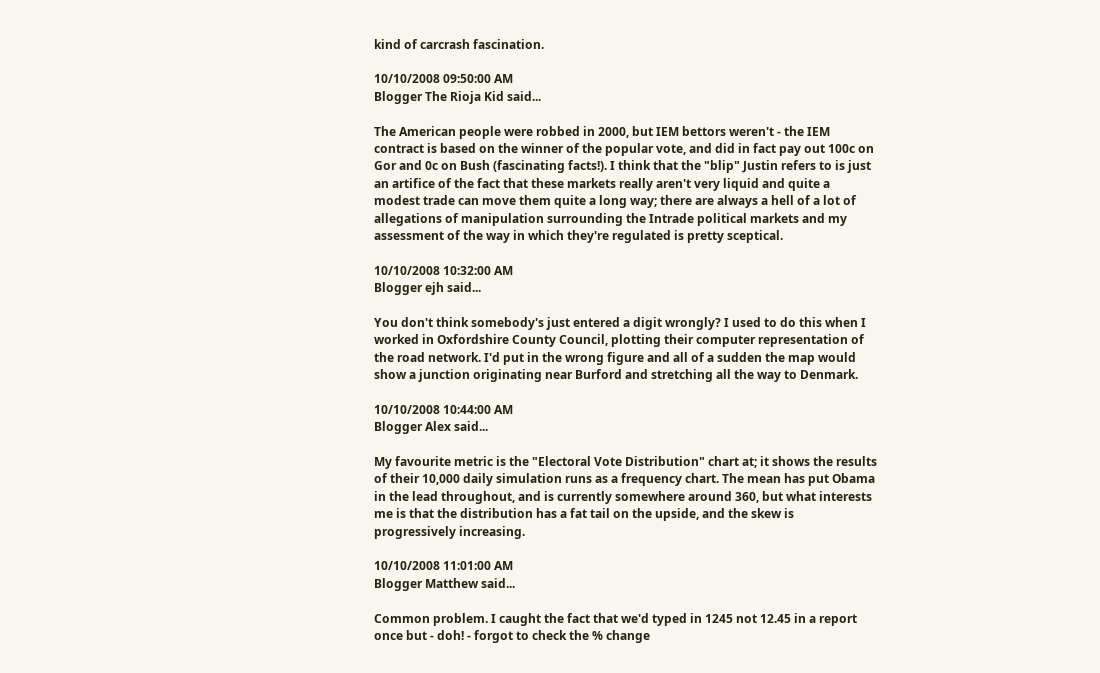kind of carcrash fascination.

10/10/2008 09:50:00 AM
Blogger The Rioja Kid said...

The American people were robbed in 2000, but IEM bettors weren't - the IEM contract is based on the winner of the popular vote, and did in fact pay out 100c on Gor and 0c on Bush (fascinating facts!). I think that the "blip" Justin refers to is just an artifice of the fact that these markets really aren't very liquid and quite a modest trade can move them quite a long way; there are always a hell of a lot of allegations of manipulation surrounding the Intrade political markets and my assessment of the way in which they're regulated is pretty sceptical.

10/10/2008 10:32:00 AM
Blogger ejh said...

You don't think somebody's just entered a digit wrongly? I used to do this when I worked in Oxfordshire County Council, plotting their computer representation of the road network. I'd put in the wrong figure and all of a sudden the map would show a junction originating near Burford and stretching all the way to Denmark.

10/10/2008 10:44:00 AM
Blogger Alex said...

My favourite metric is the "Electoral Vote Distribution" chart at; it shows the results of their 10,000 daily simulation runs as a frequency chart. The mean has put Obama in the lead throughout, and is currently somewhere around 360, but what interests me is that the distribution has a fat tail on the upside, and the skew is progressively increasing.

10/10/2008 11:01:00 AM
Blogger Matthew said...

Common problem. I caught the fact that we'd typed in 1245 not 12.45 in a report once but - doh! - forgot to check the % change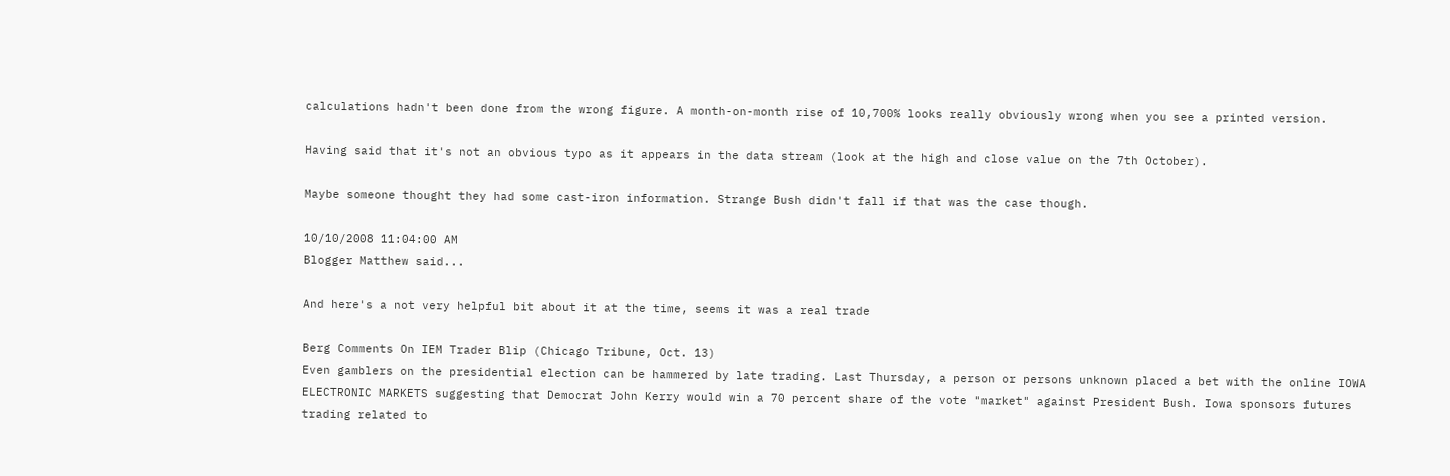calculations hadn't been done from the wrong figure. A month-on-month rise of 10,700% looks really obviously wrong when you see a printed version.

Having said that it's not an obvious typo as it appears in the data stream (look at the high and close value on the 7th October).

Maybe someone thought they had some cast-iron information. Strange Bush didn't fall if that was the case though.

10/10/2008 11:04:00 AM
Blogger Matthew said...

And here's a not very helpful bit about it at the time, seems it was a real trade

Berg Comments On IEM Trader Blip (Chicago Tribune, Oct. 13)
Even gamblers on the presidential election can be hammered by late trading. Last Thursday, a person or persons unknown placed a bet with the online IOWA ELECTRONIC MARKETS suggesting that Democrat John Kerry would win a 70 percent share of the vote "market" against President Bush. Iowa sponsors futures trading related to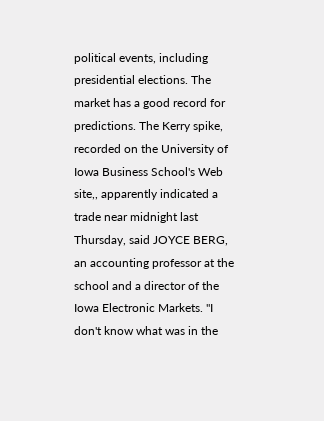political events, including presidential elections. The market has a good record for predictions. The Kerry spike, recorded on the University of Iowa Business School's Web site,, apparently indicated a trade near midnight last Thursday, said JOYCE BERG, an accounting professor at the school and a director of the Iowa Electronic Markets. "I don't know what was in the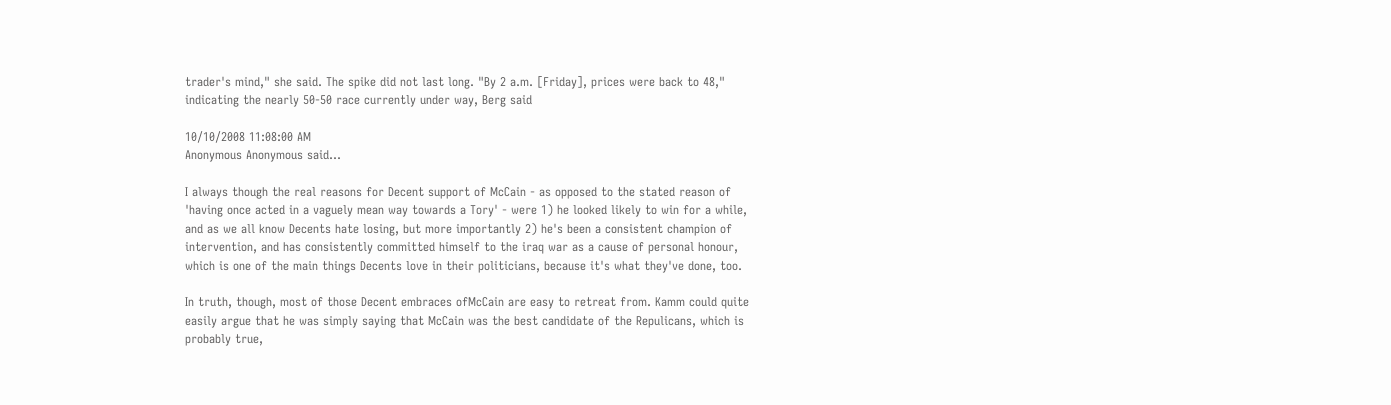trader's mind," she said. The spike did not last long. "By 2 a.m. [Friday], prices were back to 48," indicating the nearly 50-50 race currently under way, Berg said

10/10/2008 11:08:00 AM
Anonymous Anonymous said...

I always though the real reasons for Decent support of McCain - as opposed to the stated reason of 'having once acted in a vaguely mean way towards a Tory' - were 1) he looked likely to win for a while, and as we all know Decents hate losing, but more importantly 2) he's been a consistent champion of intervention, and has consistently committed himself to the iraq war as a cause of personal honour, which is one of the main things Decents love in their politicians, because it's what they've done, too.

In truth, though, most of those Decent embraces ofMcCain are easy to retreat from. Kamm could quite easily argue that he was simply saying that McCain was the best candidate of the Repulicans, which is probably true,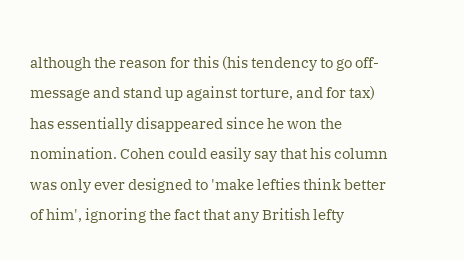although the reason for this (his tendency to go off-message and stand up against torture, and for tax) has essentially disappeared since he won the nomination. Cohen could easily say that his column was only ever designed to 'make lefties think better of him', ignoring the fact that any British lefty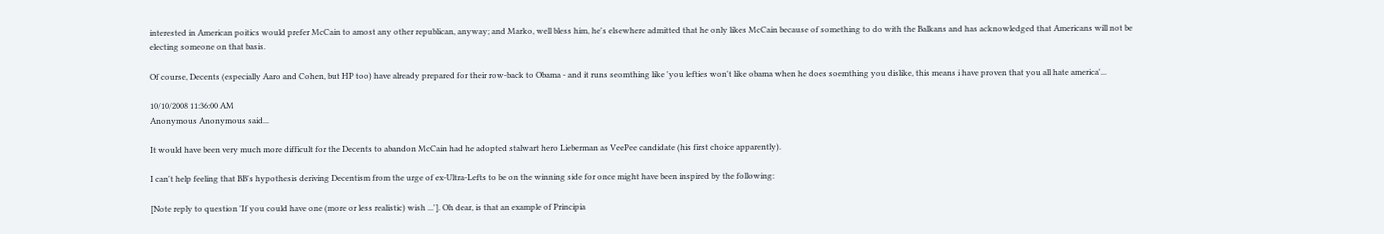interested in American poitics would prefer McCain to amost any other republican, anyway; and Marko, well bless him, he's elsewhere admitted that he only likes McCain because of something to do with the Balkans and has acknowledged that Americans will not be electing someone on that basis.

Of course, Decents (especially Aaro and Cohen, but HP too) have already prepared for their row-back to Obama - and it runs seomthing like 'you lefties won't like obama when he does soemthing you dislike, this means i have proven that you all hate america'...

10/10/2008 11:36:00 AM
Anonymous Anonymous said...

It would have been very much more difficult for the Decents to abandon McCain had he adopted stalwart hero Lieberman as VeePee candidate (his first choice apparently).

I can't help feeling that BB's hypothesis deriving Decentism from the urge of ex-Ultra-Lefts to be on the winning side for once might have been inspired by the following:

[Note reply to question 'If you could have one (more or less realistic) wish ...']. Oh dear, is that an example of Principia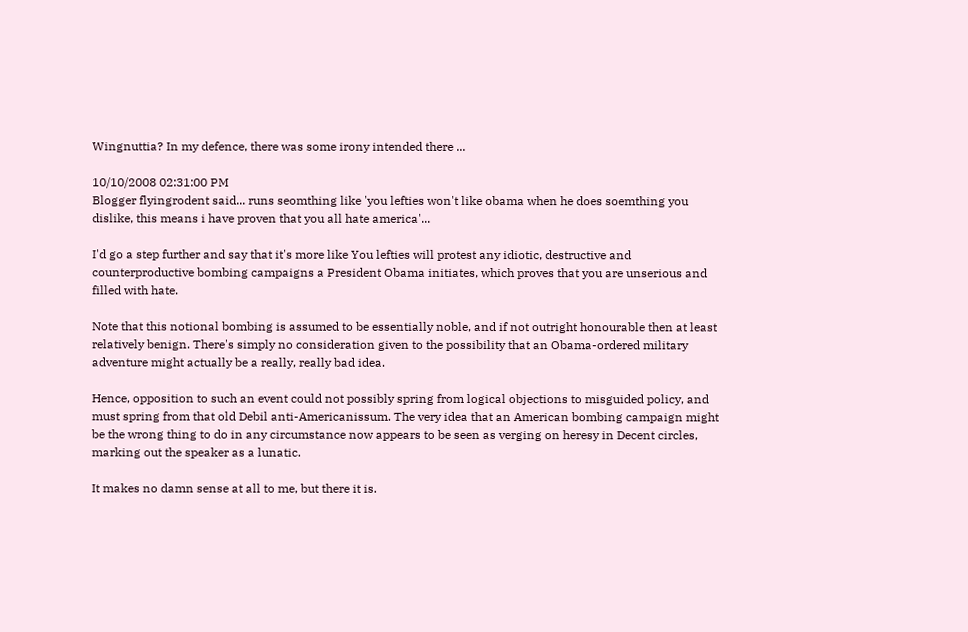Wingnuttia? In my defence, there was some irony intended there ...

10/10/2008 02:31:00 PM
Blogger flyingrodent said... runs seomthing like 'you lefties won't like obama when he does soemthing you dislike, this means i have proven that you all hate america'...

I'd go a step further and say that it's more like You lefties will protest any idiotic, destructive and counterproductive bombing campaigns a President Obama initiates, which proves that you are unserious and filled with hate.

Note that this notional bombing is assumed to be essentially noble, and if not outright honourable then at least relatively benign. There's simply no consideration given to the possibility that an Obama-ordered military adventure might actually be a really, really bad idea.

Hence, opposition to such an event could not possibly spring from logical objections to misguided policy, and must spring from that old Debil anti-Americanissum. The very idea that an American bombing campaign might be the wrong thing to do in any circumstance now appears to be seen as verging on heresy in Decent circles, marking out the speaker as a lunatic.

It makes no damn sense at all to me, but there it is.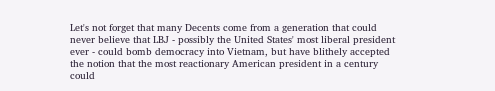Let's not forget that many Decents come from a generation that could never believe that LBJ - possibly the United States' most liberal president ever - could bomb democracy into Vietnam, but have blithely accepted the notion that the most reactionary American president in a century could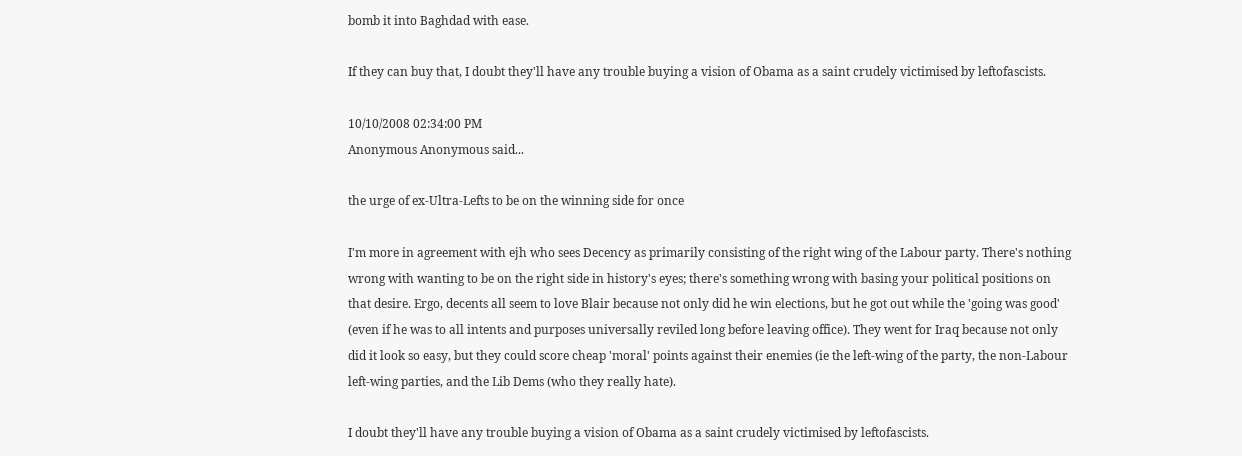bomb it into Baghdad with ease.

If they can buy that, I doubt they'll have any trouble buying a vision of Obama as a saint crudely victimised by leftofascists.

10/10/2008 02:34:00 PM
Anonymous Anonymous said...

the urge of ex-Ultra-Lefts to be on the winning side for once

I'm more in agreement with ejh who sees Decency as primarily consisting of the right wing of the Labour party. There's nothing wrong with wanting to be on the right side in history's eyes; there's something wrong with basing your political positions on that desire. Ergo, decents all seem to love Blair because not only did he win elections, but he got out while the 'going was good' (even if he was to all intents and purposes universally reviled long before leaving office). They went for Iraq because not only did it look so easy, but they could score cheap 'moral' points against their enemies (ie the left-wing of the party, the non-Labour left-wing parties, and the Lib Dems (who they really hate).

I doubt they'll have any trouble buying a vision of Obama as a saint crudely victimised by leftofascists.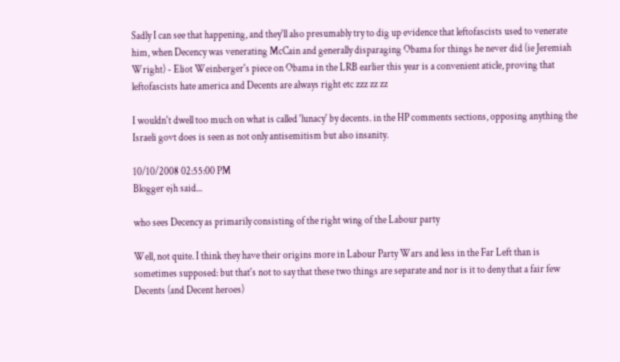Sadly I can see that happening, and they'll also presumably try to dig up evidence that leftofascists used to venerate him, when Decency was venerating McCain and generally disparaging Obama for things he never did (ie Jeremiah Wright) - Eliot Weinberger's piece on Obama in the LRB earlier this year is a convenient aticle, proving that leftofascists hate america and Decents are always right etc zzz zz zz

I wouldn't dwell too much on what is called 'lunacy' by decents. in the HP comments sections, opposing anything the Israeli govt does is seen as not only antisemitism but also insanity.

10/10/2008 02:55:00 PM
Blogger ejh said...

who sees Decency as primarily consisting of the right wing of the Labour party

Well, not quite. I think they have their origins more in Labour Party Wars and less in the Far Left than is sometimes supposed: but that's not to say that these two things are separate and nor is it to deny that a fair few Decents (and Decent heroes)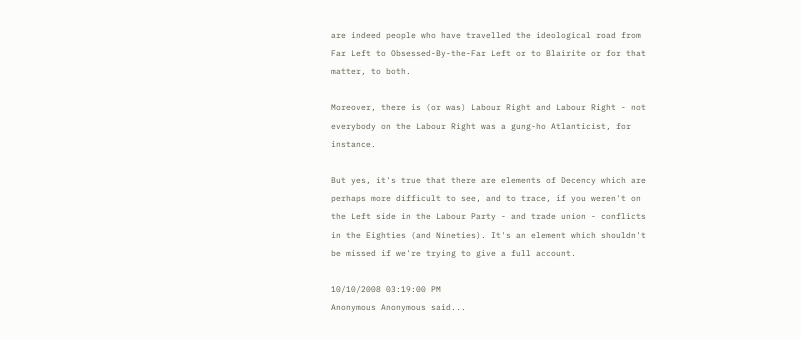are indeed people who have travelled the ideological road from Far Left to Obsessed-By-the-Far Left or to Blairite or for that matter, to both.

Moreover, there is (or was) Labour Right and Labour Right - not everybody on the Labour Right was a gung-ho Atlanticist, for instance.

But yes, it's true that there are elements of Decency which are perhaps more difficult to see, and to trace, if you weren't on the Left side in the Labour Party - and trade union - conflicts in the Eighties (and Nineties). It's an element which shouldn't be missed if we're trying to give a full account.

10/10/2008 03:19:00 PM
Anonymous Anonymous said...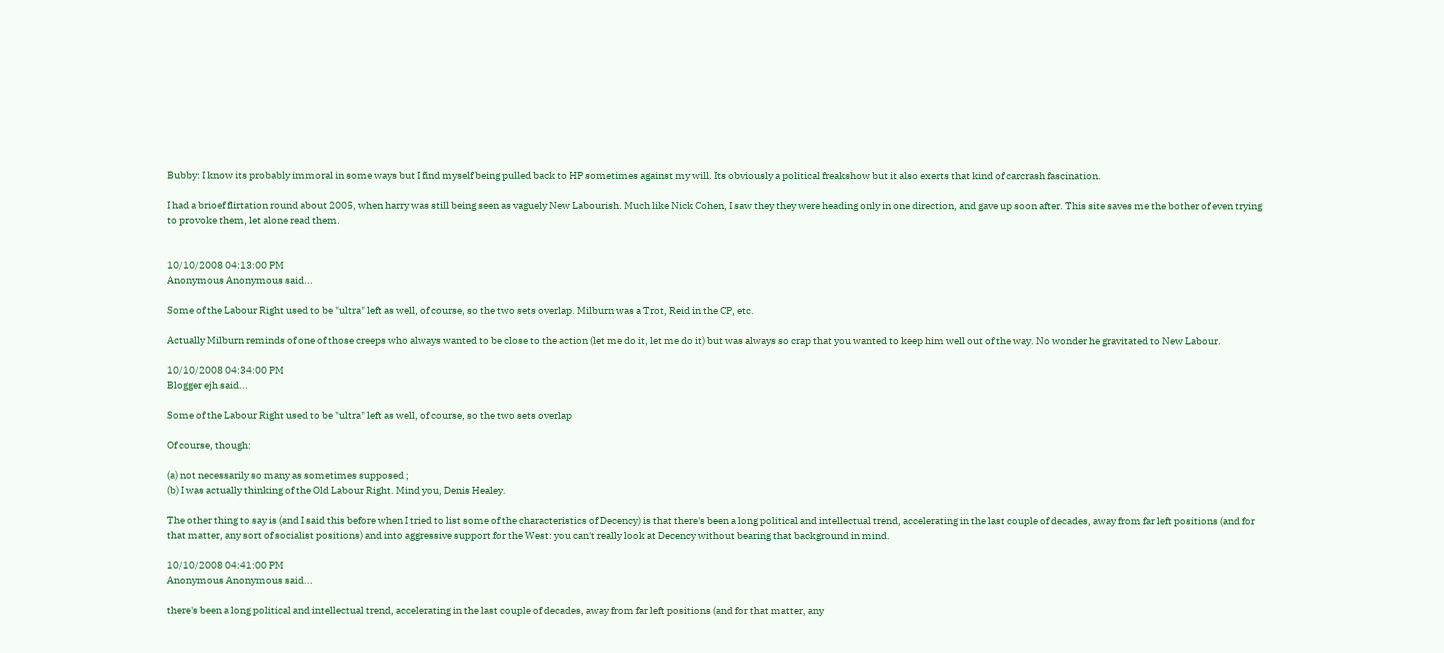Bubby: I know its probably immoral in some ways but I find myself being pulled back to HP sometimes against my will. Its obviously a political freakshow but it also exerts that kind of carcrash fascination.

I had a brioef flirtation round about 2005, when harry was still being seen as vaguely New Labourish. Much like Nick Cohen, I saw they they were heading only in one direction, and gave up soon after. This site saves me the bother of even trying to provoke them, let alone read them.


10/10/2008 04:13:00 PM
Anonymous Anonymous said...

Some of the Labour Right used to be "ultra" left as well, of course, so the two sets overlap. Milburn was a Trot, Reid in the CP, etc.

Actually Milburn reminds of one of those creeps who always wanted to be close to the action (let me do it, let me do it) but was always so crap that you wanted to keep him well out of the way. No wonder he gravitated to New Labour.

10/10/2008 04:34:00 PM
Blogger ejh said...

Some of the Labour Right used to be "ultra" left as well, of course, so the two sets overlap

Of course, though:

(a) not necessarily so many as sometimes supposed ;
(b) I was actually thinking of the Old Labour Right. Mind you, Denis Healey.

The other thing to say is (and I said this before when I tried to list some of the characteristics of Decency) is that there's been a long political and intellectual trend, accelerating in the last couple of decades, away from far left positions (and for that matter, any sort of socialist positions) and into aggressive support for the West: you can't really look at Decency without bearing that background in mind.

10/10/2008 04:41:00 PM
Anonymous Anonymous said...

there's been a long political and intellectual trend, accelerating in the last couple of decades, away from far left positions (and for that matter, any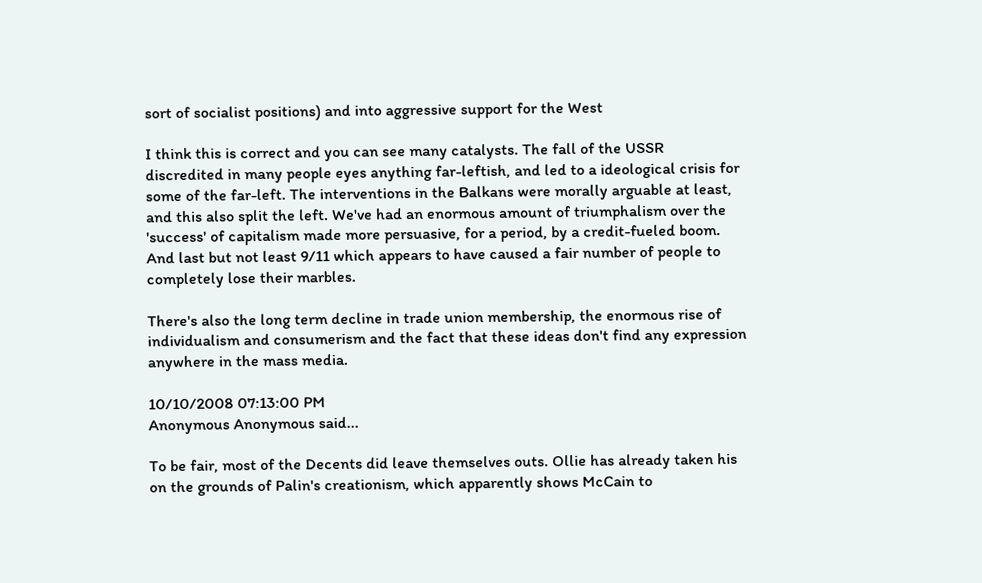sort of socialist positions) and into aggressive support for the West

I think this is correct and you can see many catalysts. The fall of the USSR discredited in many people eyes anything far-leftish, and led to a ideological crisis for some of the far-left. The interventions in the Balkans were morally arguable at least, and this also split the left. We've had an enormous amount of triumphalism over the 'success' of capitalism made more persuasive, for a period, by a credit-fueled boom. And last but not least 9/11 which appears to have caused a fair number of people to completely lose their marbles.

There's also the long term decline in trade union membership, the enormous rise of individualism and consumerism and the fact that these ideas don't find any expression anywhere in the mass media.

10/10/2008 07:13:00 PM
Anonymous Anonymous said...

To be fair, most of the Decents did leave themselves outs. Ollie has already taken his on the grounds of Palin's creationism, which apparently shows McCain to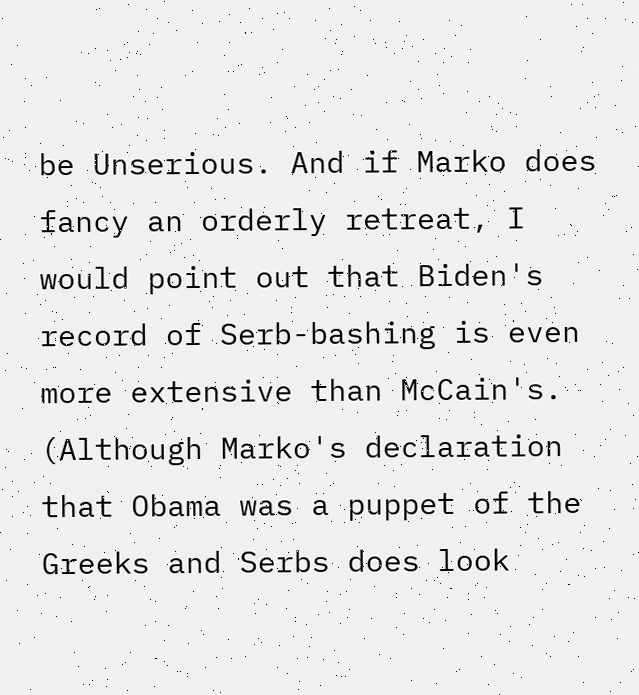be Unserious. And if Marko does fancy an orderly retreat, I would point out that Biden's record of Serb-bashing is even more extensive than McCain's. (Although Marko's declaration that Obama was a puppet of the Greeks and Serbs does look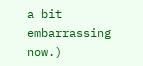a bit embarrassing now.)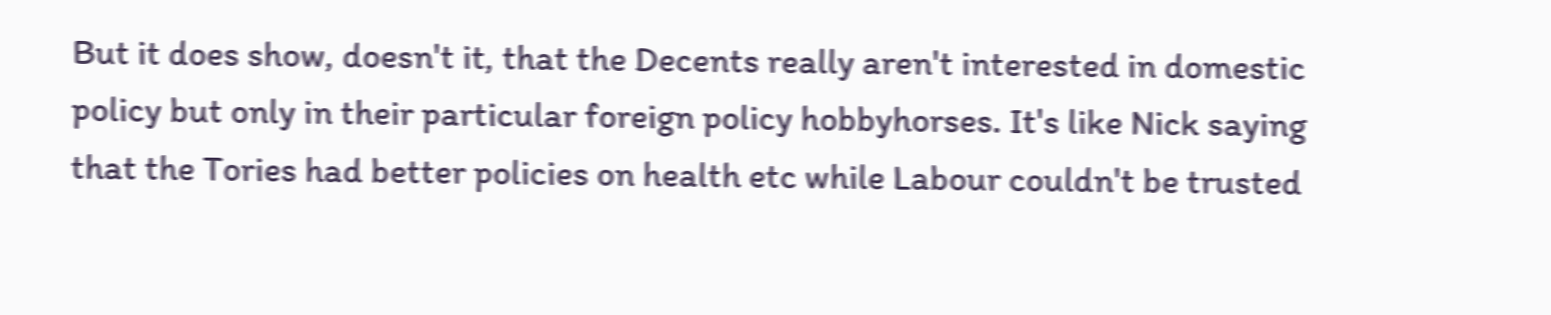But it does show, doesn't it, that the Decents really aren't interested in domestic policy but only in their particular foreign policy hobbyhorses. It's like Nick saying that the Tories had better policies on health etc while Labour couldn't be trusted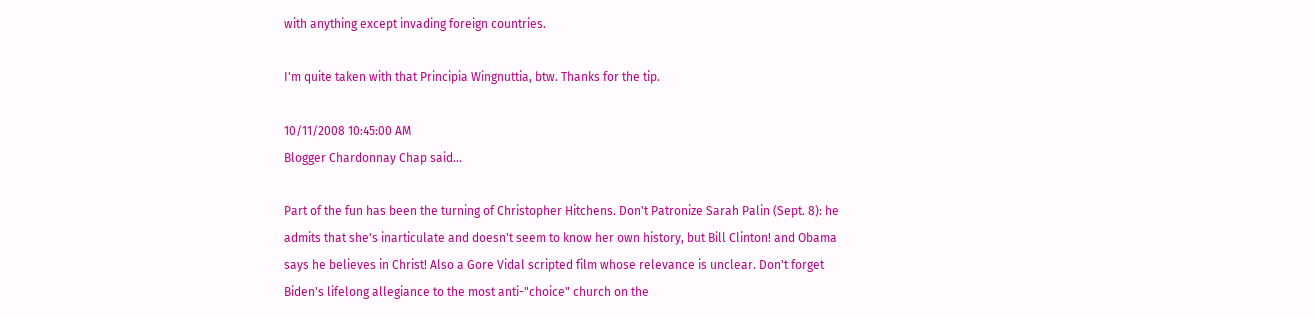with anything except invading foreign countries.

I'm quite taken with that Principia Wingnuttia, btw. Thanks for the tip.

10/11/2008 10:45:00 AM
Blogger Chardonnay Chap said...

Part of the fun has been the turning of Christopher Hitchens. Don't Patronize Sarah Palin (Sept. 8): he admits that she's inarticulate and doesn't seem to know her own history, but Bill Clinton! and Obama says he believes in Christ! Also a Gore Vidal scripted film whose relevance is unclear. Don't forget Biden's lifelong allegiance to the most anti-"choice" church on the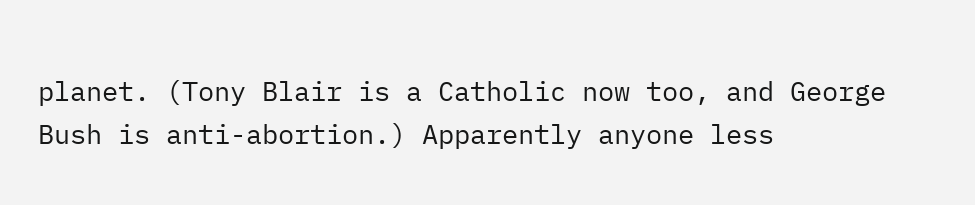planet. (Tony Blair is a Catholic now too, and George Bush is anti-abortion.) Apparently anyone less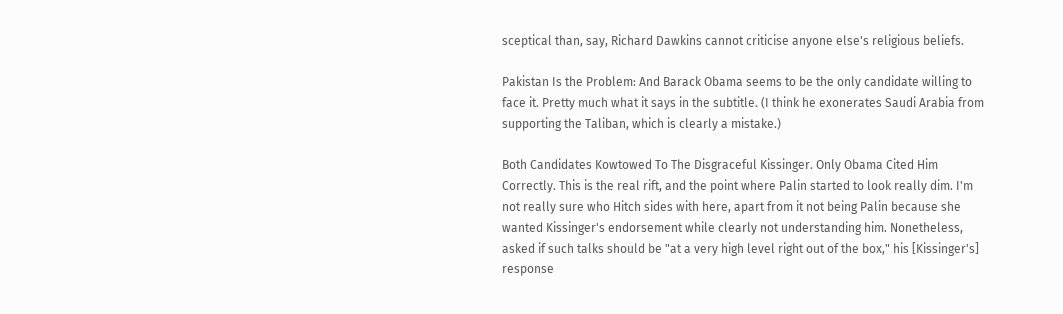sceptical than, say, Richard Dawkins cannot criticise anyone else's religious beliefs.

Pakistan Is the Problem: And Barack Obama seems to be the only candidate willing to face it. Pretty much what it says in the subtitle. (I think he exonerates Saudi Arabia from supporting the Taliban, which is clearly a mistake.)

Both Candidates Kowtowed To The Disgraceful Kissinger. Only Obama Cited Him Correctly. This is the real rift, and the point where Palin started to look really dim. I'm not really sure who Hitch sides with here, apart from it not being Palin because she wanted Kissinger's endorsement while clearly not understanding him. Nonetheless, asked if such talks should be "at a very high level right out of the box," his [Kissinger's] response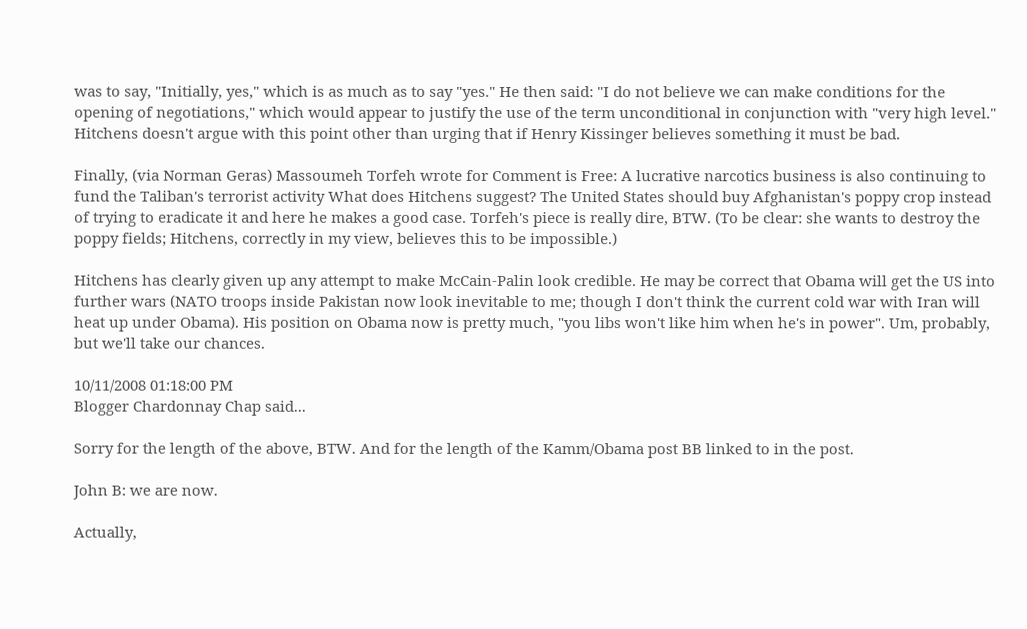was to say, "Initially, yes," which is as much as to say "yes." He then said: "I do not believe we can make conditions for the opening of negotiations," which would appear to justify the use of the term unconditional in conjunction with "very high level." Hitchens doesn't argue with this point other than urging that if Henry Kissinger believes something it must be bad.

Finally, (via Norman Geras) Massoumeh Torfeh wrote for Comment is Free: A lucrative narcotics business is also continuing to fund the Taliban's terrorist activity What does Hitchens suggest? The United States should buy Afghanistan's poppy crop instead of trying to eradicate it and here he makes a good case. Torfeh's piece is really dire, BTW. (To be clear: she wants to destroy the poppy fields; Hitchens, correctly in my view, believes this to be impossible.)

Hitchens has clearly given up any attempt to make McCain-Palin look credible. He may be correct that Obama will get the US into further wars (NATO troops inside Pakistan now look inevitable to me; though I don't think the current cold war with Iran will heat up under Obama). His position on Obama now is pretty much, "you libs won't like him when he's in power". Um, probably, but we'll take our chances.

10/11/2008 01:18:00 PM
Blogger Chardonnay Chap said...

Sorry for the length of the above, BTW. And for the length of the Kamm/Obama post BB linked to in the post.

John B: we are now.

Actually,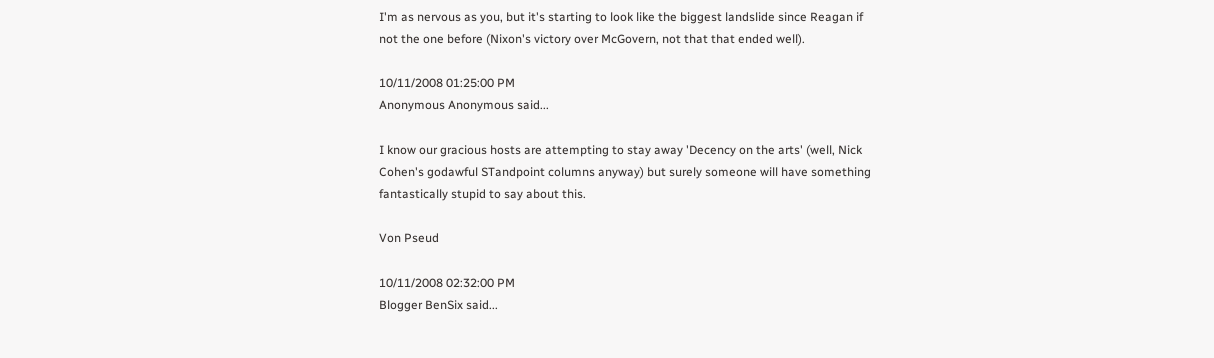I'm as nervous as you, but it's starting to look like the biggest landslide since Reagan if not the one before (Nixon's victory over McGovern, not that that ended well).

10/11/2008 01:25:00 PM
Anonymous Anonymous said...

I know our gracious hosts are attempting to stay away 'Decency on the arts' (well, Nick Cohen's godawful STandpoint columns anyway) but surely someone will have something fantastically stupid to say about this.

Von Pseud

10/11/2008 02:32:00 PM
Blogger BenSix said...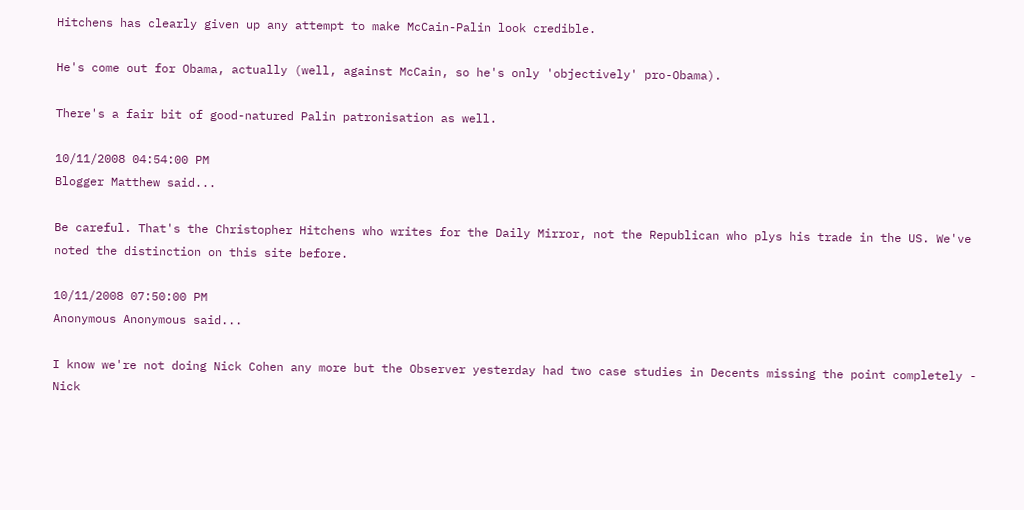Hitchens has clearly given up any attempt to make McCain-Palin look credible.

He's come out for Obama, actually (well, against McCain, so he's only 'objectively' pro-Obama).

There's a fair bit of good-natured Palin patronisation as well.

10/11/2008 04:54:00 PM
Blogger Matthew said...

Be careful. That's the Christopher Hitchens who writes for the Daily Mirror, not the Republican who plys his trade in the US. We've noted the distinction on this site before.

10/11/2008 07:50:00 PM
Anonymous Anonymous said...

I know we're not doing Nick Cohen any more but the Observer yesterday had two case studies in Decents missing the point completely - Nick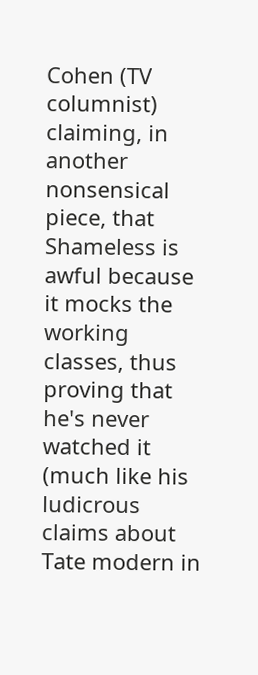Cohen (TV columnist) claiming, in another nonsensical piece, that Shameless is awful because it mocks the working classes, thus proving that he's never watched it (much like his ludicrous claims about Tate modern in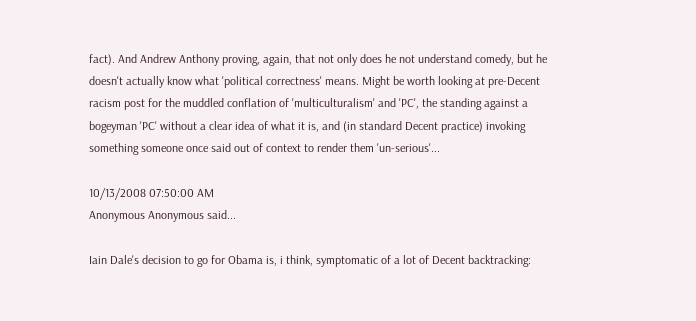fact). And Andrew Anthony proving, again, that not only does he not understand comedy, but he doesn't actually know what 'political correctness' means. Might be worth looking at pre-Decent racism post for the muddled conflation of 'multiculturalism' and 'PC', the standing against a bogeyman 'PC' without a clear idea of what it is, and (in standard Decent practice) invoking something someone once said out of context to render them 'un-serious'...

10/13/2008 07:50:00 AM
Anonymous Anonymous said...

Iain Dale's decision to go for Obama is, i think, symptomatic of a lot of Decent backtracking: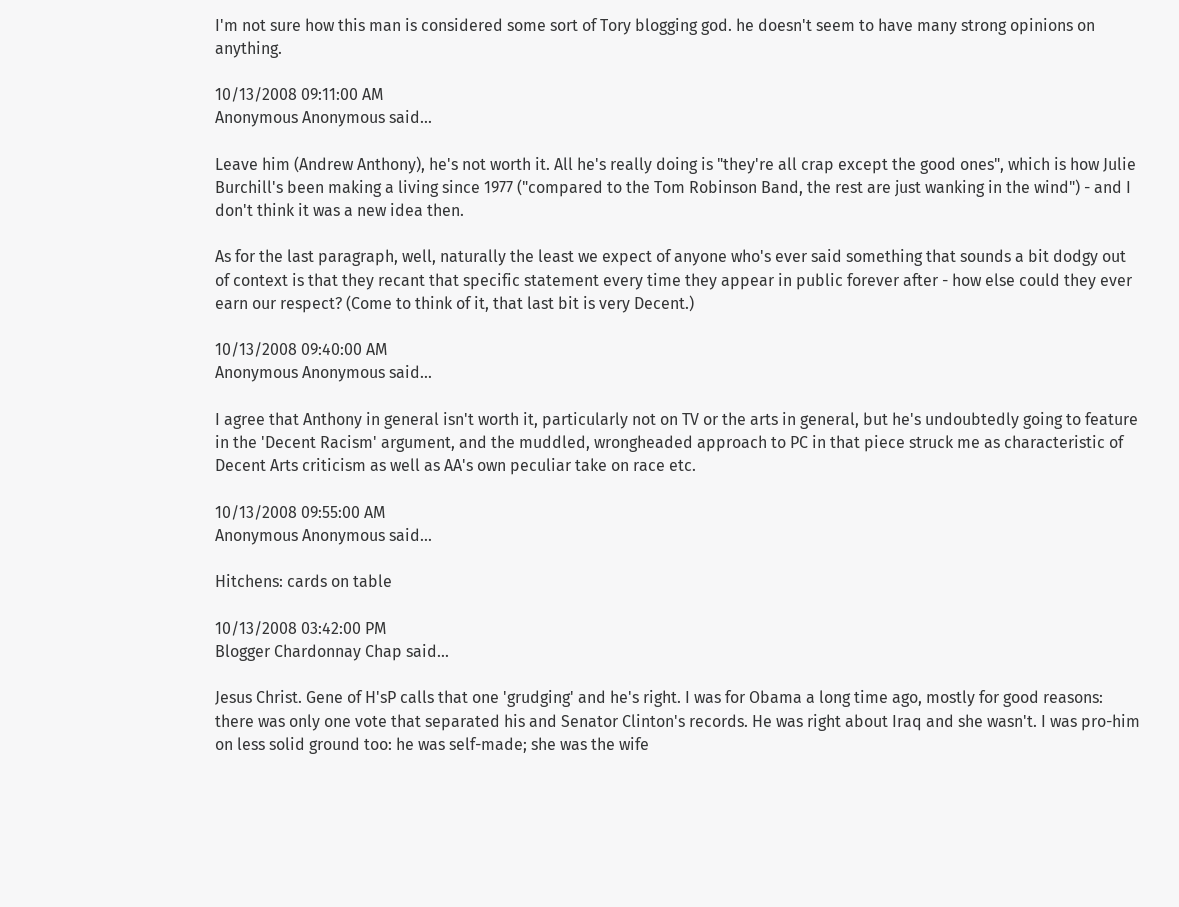I'm not sure how this man is considered some sort of Tory blogging god. he doesn't seem to have many strong opinions on anything.

10/13/2008 09:11:00 AM
Anonymous Anonymous said...

Leave him (Andrew Anthony), he's not worth it. All he's really doing is "they're all crap except the good ones", which is how Julie Burchill's been making a living since 1977 ("compared to the Tom Robinson Band, the rest are just wanking in the wind") - and I don't think it was a new idea then.

As for the last paragraph, well, naturally the least we expect of anyone who's ever said something that sounds a bit dodgy out of context is that they recant that specific statement every time they appear in public forever after - how else could they ever earn our respect? (Come to think of it, that last bit is very Decent.)

10/13/2008 09:40:00 AM
Anonymous Anonymous said...

I agree that Anthony in general isn't worth it, particularly not on TV or the arts in general, but he's undoubtedly going to feature in the 'Decent Racism' argument, and the muddled, wrongheaded approach to PC in that piece struck me as characteristic of Decent Arts criticism as well as AA's own peculiar take on race etc.

10/13/2008 09:55:00 AM
Anonymous Anonymous said...

Hitchens: cards on table

10/13/2008 03:42:00 PM
Blogger Chardonnay Chap said...

Jesus Christ. Gene of H'sP calls that one 'grudging' and he's right. I was for Obama a long time ago, mostly for good reasons: there was only one vote that separated his and Senator Clinton's records. He was right about Iraq and she wasn't. I was pro-him on less solid ground too: he was self-made; she was the wife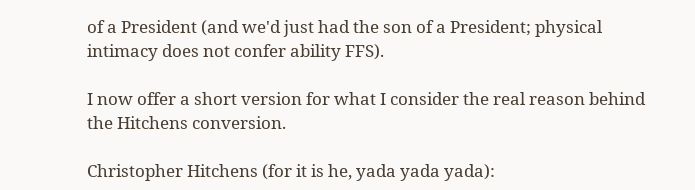of a President (and we'd just had the son of a President; physical intimacy does not confer ability FFS).

I now offer a short version for what I consider the real reason behind the Hitchens conversion.

Christopher Hitchens (for it is he, yada yada yada):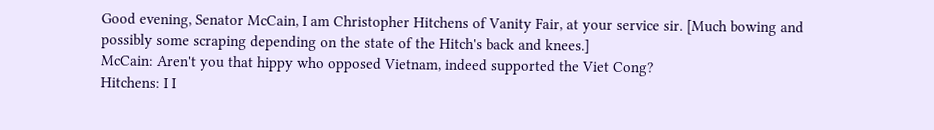Good evening, Senator McCain, I am Christopher Hitchens of Vanity Fair, at your service sir. [Much bowing and possibly some scraping depending on the state of the Hitch's back and knees.]
McCain: Aren't you that hippy who opposed Vietnam, indeed supported the Viet Cong?
Hitchens: I I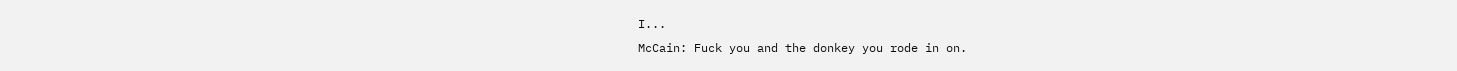I...
McCain: Fuck you and the donkey you rode in on.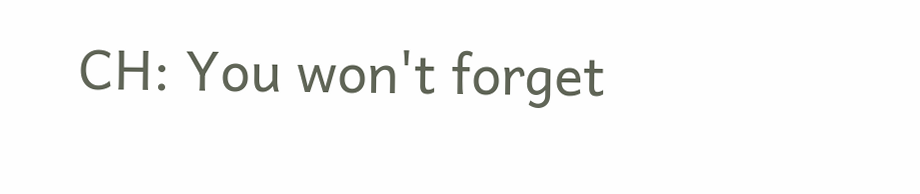CH: You won't forget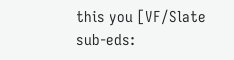this you [VF/Slate sub-eds: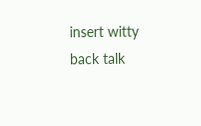insert witty back talk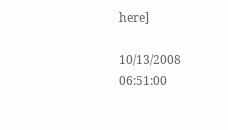here]

10/13/2008 06:51:00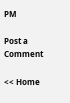PM

Post a Comment

<< Home